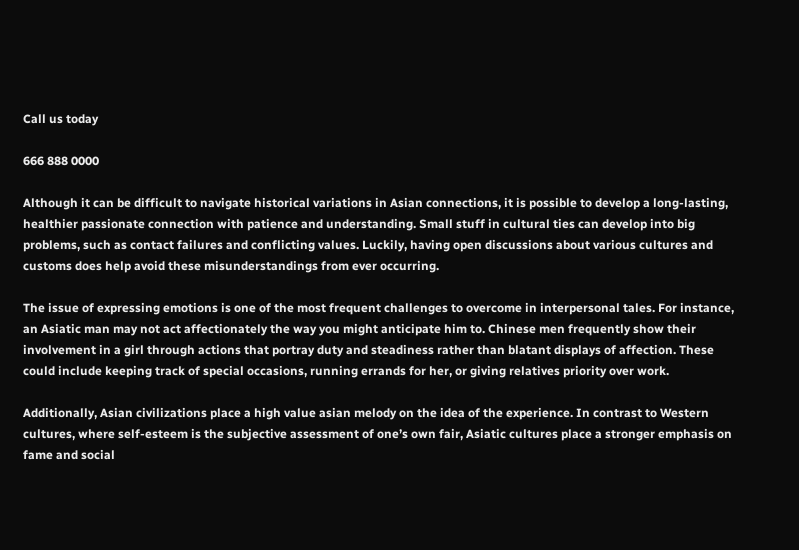Call us today

666 888 0000

Although it can be difficult to navigate historical variations in Asian connections, it is possible to develop a long-lasting, healthier passionate connection with patience and understanding. Small stuff in cultural ties can develop into big problems, such as contact failures and conflicting values. Luckily, having open discussions about various cultures and customs does help avoid these misunderstandings from ever occurring.

The issue of expressing emotions is one of the most frequent challenges to overcome in interpersonal tales. For instance, an Asiatic man may not act affectionately the way you might anticipate him to. Chinese men frequently show their involvement in a girl through actions that portray duty and steadiness rather than blatant displays of affection. These could include keeping track of special occasions, running errands for her, or giving relatives priority over work.

Additionally, Asian civilizations place a high value asian melody on the idea of the experience. In contrast to Western cultures, where self-esteem is the subjective assessment of one’s own fair, Asiatic cultures place a stronger emphasis on fame and social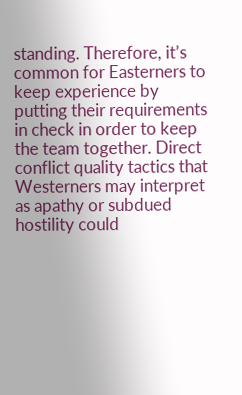standing. Therefore, it’s common for Easterners to keep experience by putting their requirements in check in order to keep the team together. Direct conflict quality tactics that Westerners may interpret as apathy or subdued hostility could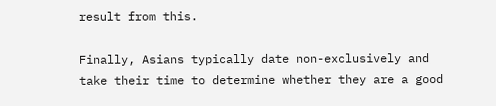result from this.

Finally, Asians typically date non-exclusively and take their time to determine whether they are a good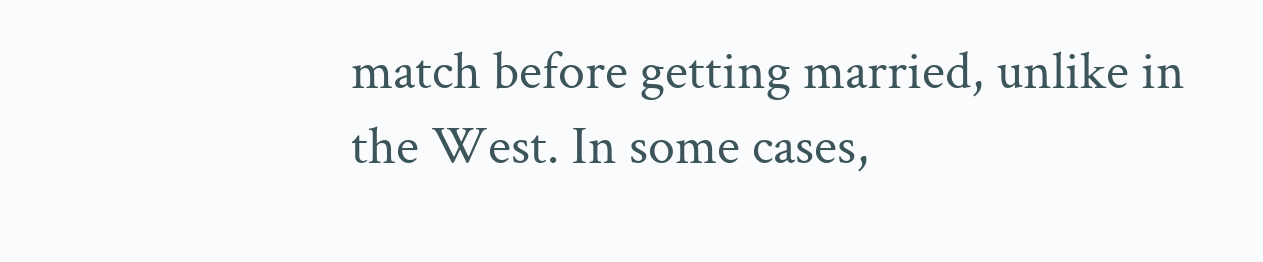match before getting married, unlike in the West. In some cases,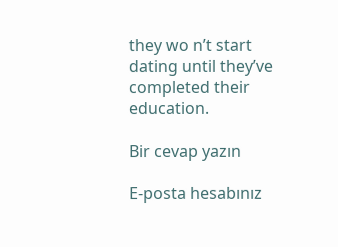they wo n’t start dating until they’ve completed their education.

Bir cevap yazın

E-posta hesabınız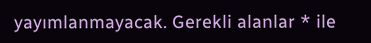yayımlanmayacak. Gerekli alanlar * ile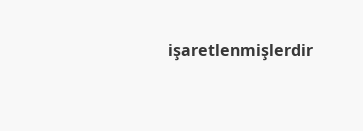işaretlenmişlerdir